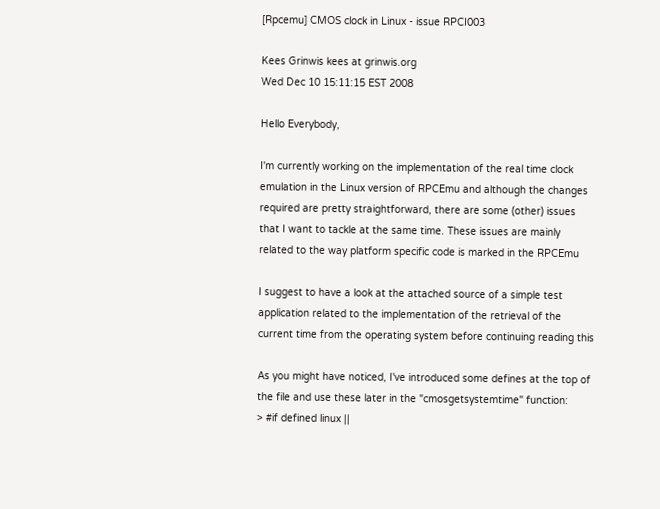[Rpcemu] CMOS clock in Linux - issue RPCI003

Kees Grinwis kees at grinwis.org
Wed Dec 10 15:11:15 EST 2008

Hello Everybody,

I'm currently working on the implementation of the real time clock
emulation in the Linux version of RPCEmu and although the changes
required are pretty straightforward, there are some (other) issues
that I want to tackle at the same time. These issues are mainly
related to the way platform specific code is marked in the RPCEmu

I suggest to have a look at the attached source of a simple test
application related to the implementation of the retrieval of the
current time from the operating system before continuing reading this

As you might have noticed, I've introduced some defines at the top of
the file and use these later in the "cmosgetsystemtime" function:
> #if defined linux ||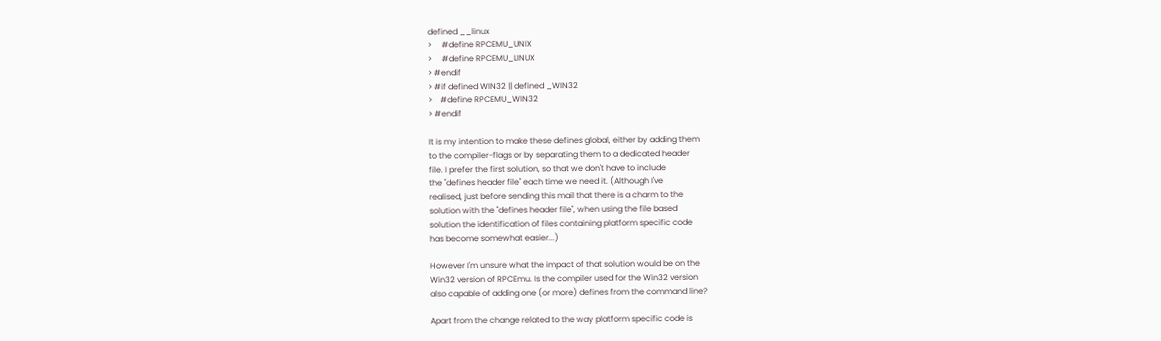defined __linux
>     #define RPCEMU_UNIX
>     #define RPCEMU_LINUX
> #endif
> #if defined WIN32 || defined _WIN32
>    #define RPCEMU_WIN32
> #endif

It is my intention to make these defines global, either by adding them
to the compiler-flags or by separating them to a dedicated header
file. I prefer the first solution, so that we don't have to include
the "defines header file" each time we need it. (Although I've
realised, just before sending this mail that there is a charm to the
solution with the "defines header file", when using the file based
solution the identification of files containing platform specific code
has become somewhat easier...)

However I'm unsure what the impact of that solution would be on the
Win32 version of RPCEmu. Is the compiler used for the Win32 version
also capable of adding one (or more) defines from the command line?

Apart from the change related to the way platform specific code is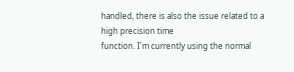handled, there is also the issue related to a high precision time
function. I'm currently using the normal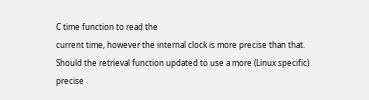C time function to read the
current time, however the internal clock is more precise than that.
Should the retrieval function updated to use a more (Linux specific)
precise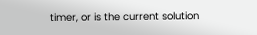timer, or is the current solution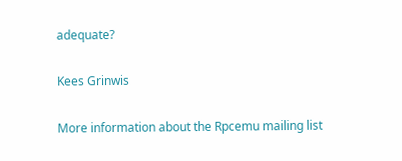adequate?

Kees Grinwis

More information about the Rpcemu mailing list